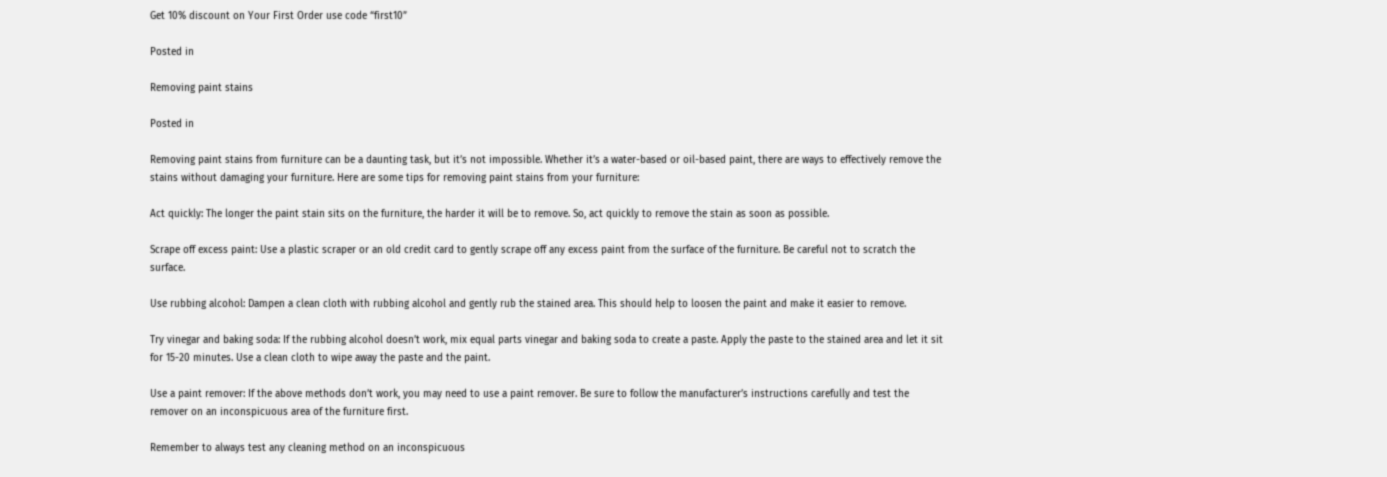Get 10% discount on Your First Order use code “first10”

Posted in

Removing paint stains

Posted in

Removing paint stains from furniture can be a daunting task, but it’s not impossible. Whether it’s a water-based or oil-based paint, there are ways to effectively remove the stains without damaging your furniture. Here are some tips for removing paint stains from your furniture:

Act quickly: The longer the paint stain sits on the furniture, the harder it will be to remove. So, act quickly to remove the stain as soon as possible.

Scrape off excess paint: Use a plastic scraper or an old credit card to gently scrape off any excess paint from the surface of the furniture. Be careful not to scratch the surface.

Use rubbing alcohol: Dampen a clean cloth with rubbing alcohol and gently rub the stained area. This should help to loosen the paint and make it easier to remove.

Try vinegar and baking soda: If the rubbing alcohol doesn’t work, mix equal parts vinegar and baking soda to create a paste. Apply the paste to the stained area and let it sit for 15-20 minutes. Use a clean cloth to wipe away the paste and the paint.

Use a paint remover: If the above methods don’t work, you may need to use a paint remover. Be sure to follow the manufacturer’s instructions carefully and test the remover on an inconspicuous area of the furniture first.

Remember to always test any cleaning method on an inconspicuous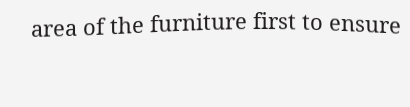area of the furniture first to ensure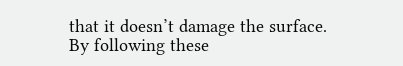that it doesn’t damage the surface. By following these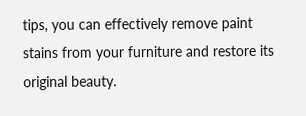tips, you can effectively remove paint stains from your furniture and restore its original beauty.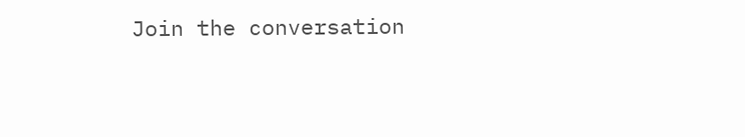Join the conversation